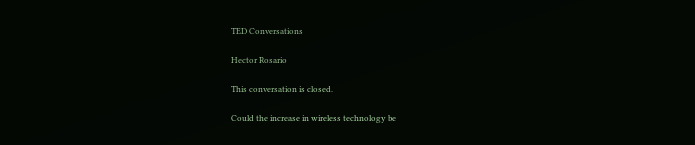TED Conversations

Hector Rosario

This conversation is closed.

Could the increase in wireless technology be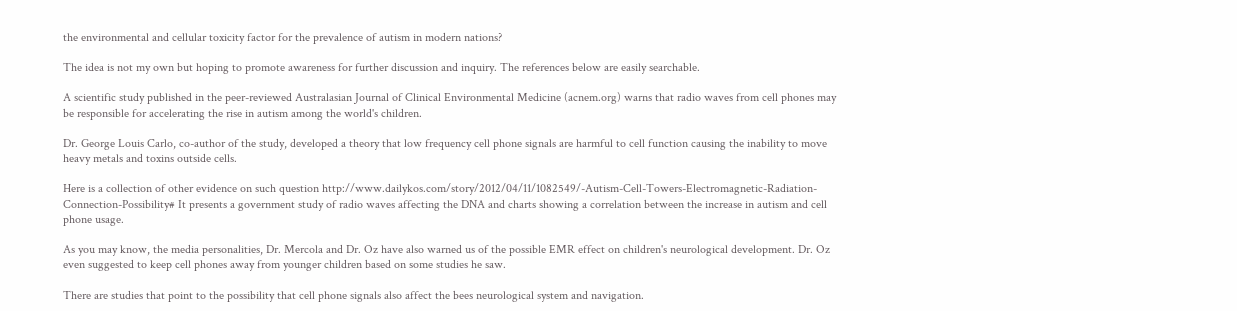the environmental and cellular toxicity factor for the prevalence of autism in modern nations?

The idea is not my own but hoping to promote awareness for further discussion and inquiry. The references below are easily searchable.

A scientific study published in the peer-reviewed Australasian Journal of Clinical Environmental Medicine (acnem.org) warns that radio waves from cell phones may be responsible for accelerating the rise in autism among the world's children.

Dr. George Louis Carlo, co-author of the study, developed a theory that low frequency cell phone signals are harmful to cell function causing the inability to move heavy metals and toxins outside cells.

Here is a collection of other evidence on such question http://www.dailykos.com/story/2012/04/11/1082549/-Autism-Cell-Towers-Electromagnetic-Radiation-Connection-Possibility# It presents a government study of radio waves affecting the DNA and charts showing a correlation between the increase in autism and cell phone usage.

As you may know, the media personalities, Dr. Mercola and Dr. Oz have also warned us of the possible EMR effect on children's neurological development. Dr. Oz even suggested to keep cell phones away from younger children based on some studies he saw.

There are studies that point to the possibility that cell phone signals also affect the bees neurological system and navigation.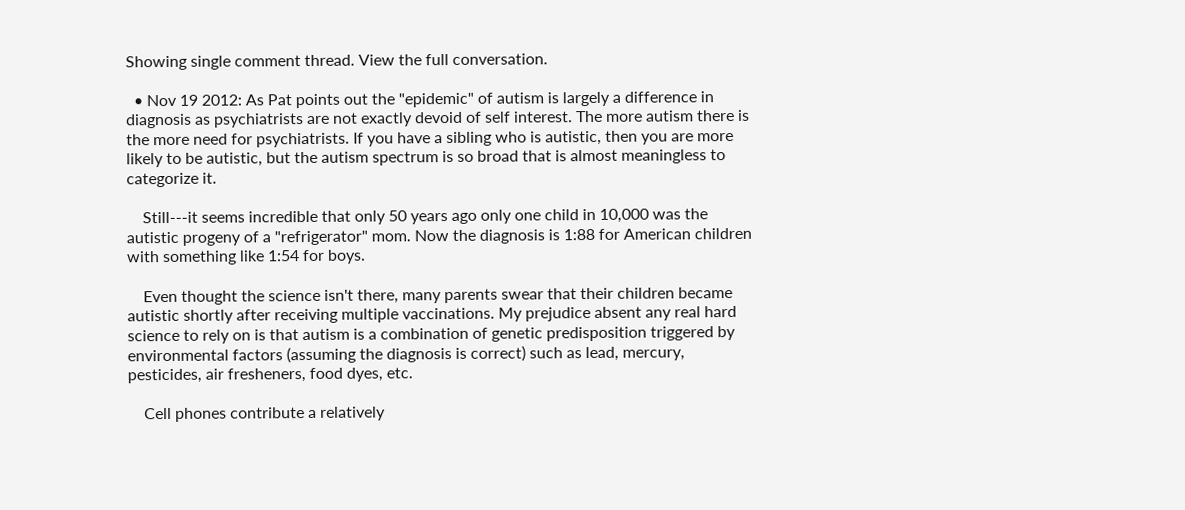Showing single comment thread. View the full conversation.

  • Nov 19 2012: As Pat points out the "epidemic" of autism is largely a difference in diagnosis as psychiatrists are not exactly devoid of self interest. The more autism there is the more need for psychiatrists. If you have a sibling who is autistic, then you are more likely to be autistic, but the autism spectrum is so broad that is almost meaningless to categorize it.

    Still---it seems incredible that only 50 years ago only one child in 10,000 was the autistic progeny of a "refrigerator" mom. Now the diagnosis is 1:88 for American children with something like 1:54 for boys.

    Even thought the science isn't there, many parents swear that their children became autistic shortly after receiving multiple vaccinations. My prejudice absent any real hard science to rely on is that autism is a combination of genetic predisposition triggered by environmental factors (assuming the diagnosis is correct) such as lead, mercury, pesticides, air fresheners, food dyes, etc.

    Cell phones contribute a relatively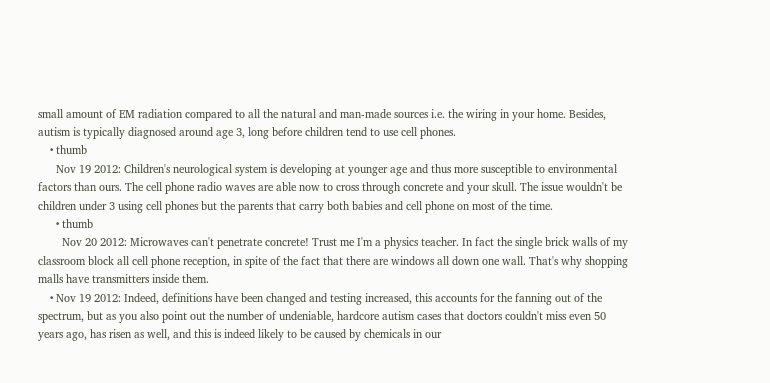small amount of EM radiation compared to all the natural and man-made sources i.e. the wiring in your home. Besides, autism is typically diagnosed around age 3, long before children tend to use cell phones.
    • thumb
      Nov 19 2012: Children's neurological system is developing at younger age and thus more susceptible to environmental factors than ours. The cell phone radio waves are able now to cross through concrete and your skull. The issue wouldn't be children under 3 using cell phones but the parents that carry both babies and cell phone on most of the time.
      • thumb
        Nov 20 2012: Microwaves can't penetrate concrete! Trust me I'm a physics teacher. In fact the single brick walls of my classroom block all cell phone reception, in spite of the fact that there are windows all down one wall. That's why shopping malls have transmitters inside them.
    • Nov 19 2012: Indeed, definitions have been changed and testing increased, this accounts for the fanning out of the spectrum, but as you also point out the number of undeniable, hardcore autism cases that doctors couldn't miss even 50 years ago, has risen as well, and this is indeed likely to be caused by chemicals in our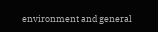environment and general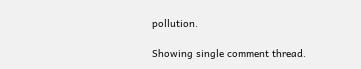pollution.

Showing single comment thread.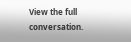View the full conversation.